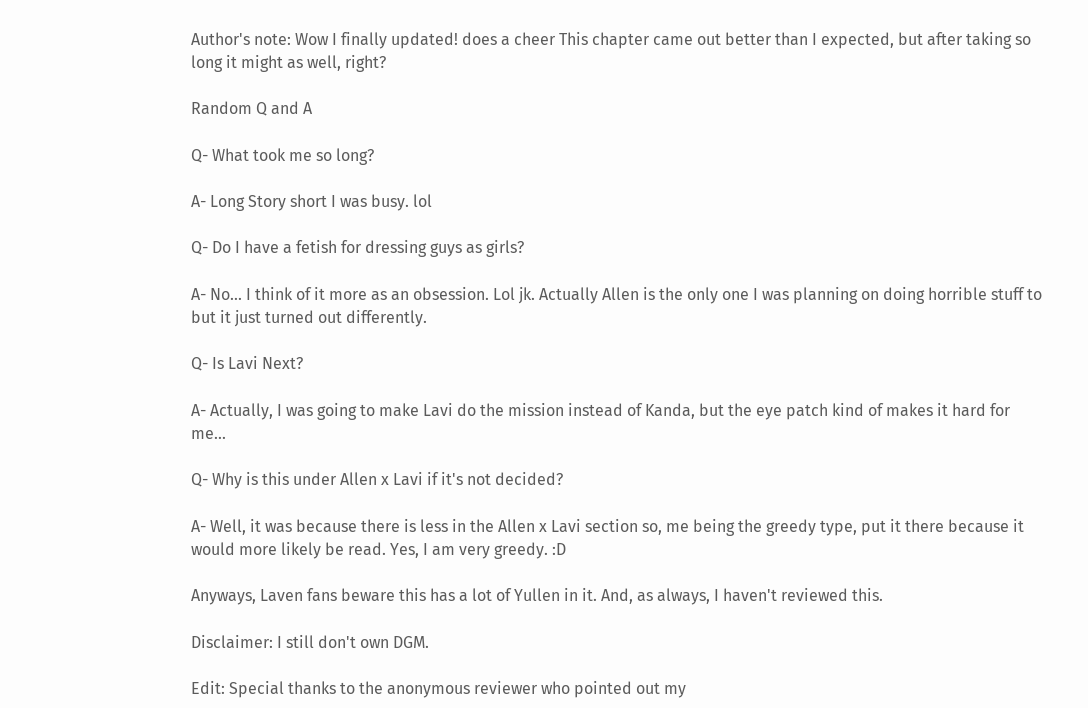Author's note: Wow I finally updated! does a cheer This chapter came out better than I expected, but after taking so long it might as well, right?

Random Q and A

Q- What took me so long?

A- Long Story short I was busy. lol

Q- Do I have a fetish for dressing guys as girls?

A- No... I think of it more as an obsession. Lol jk. Actually Allen is the only one I was planning on doing horrible stuff to but it just turned out differently.

Q- Is Lavi Next?

A- Actually, I was going to make Lavi do the mission instead of Kanda, but the eye patch kind of makes it hard for me...

Q- Why is this under Allen x Lavi if it's not decided?

A- Well, it was because there is less in the Allen x Lavi section so, me being the greedy type, put it there because it would more likely be read. Yes, I am very greedy. :D

Anyways, Laven fans beware this has a lot of Yullen in it. And, as always, I haven't reviewed this.

Disclaimer: I still don't own DGM.

Edit: Special thanks to the anonymous reviewer who pointed out my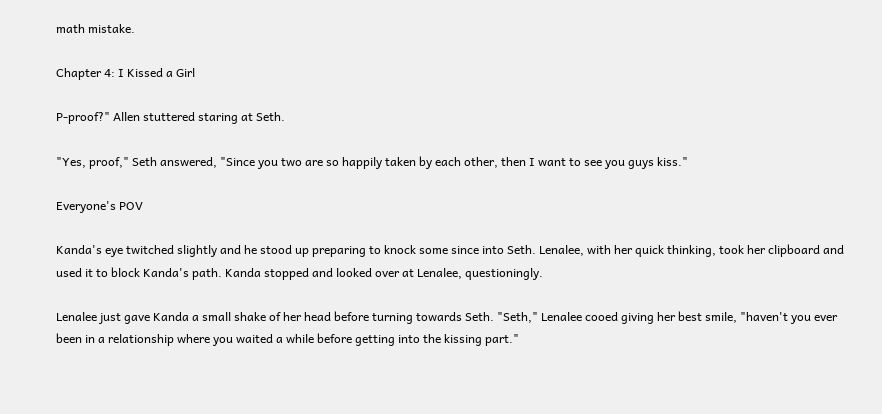math mistake.

Chapter 4: I Kissed a Girl

P-proof?" Allen stuttered staring at Seth.

"Yes, proof," Seth answered, "Since you two are so happily taken by each other, then I want to see you guys kiss."

Everyone's POV

Kanda's eye twitched slightly and he stood up preparing to knock some since into Seth. Lenalee, with her quick thinking, took her clipboard and used it to block Kanda's path. Kanda stopped and looked over at Lenalee, questioningly.

Lenalee just gave Kanda a small shake of her head before turning towards Seth. "Seth," Lenalee cooed giving her best smile, "haven't you ever been in a relationship where you waited a while before getting into the kissing part."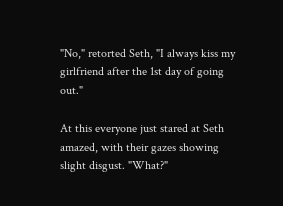"No," retorted Seth, "I always kiss my girlfriend after the 1st day of going out."

At this everyone just stared at Seth amazed, with their gazes showing slight disgust. "What?"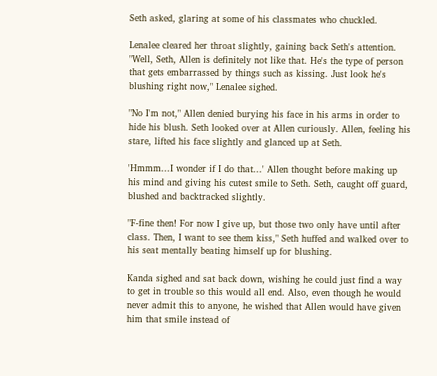Seth asked, glaring at some of his classmates who chuckled.

Lenalee cleared her throat slightly, gaining back Seth's attention. "Well, Seth, Allen is definitely not like that. He's the type of person that gets embarrassed by things such as kissing. Just look he's blushing right now," Lenalee sighed.

"No I'm not," Allen denied burying his face in his arms in order to hide his blush. Seth looked over at Allen curiously. Allen, feeling his stare, lifted his face slightly and glanced up at Seth.

'Hmmm...I wonder if I do that...' Allen thought before making up his mind and giving his cutest smile to Seth. Seth, caught off guard, blushed and backtracked slightly.

"F-fine then! For now I give up, but those two only have until after class. Then, I want to see them kiss," Seth huffed and walked over to his seat mentally beating himself up for blushing.

Kanda sighed and sat back down, wishing he could just find a way to get in trouble so this would all end. Also, even though he would never admit this to anyone, he wished that Allen would have given him that smile instead of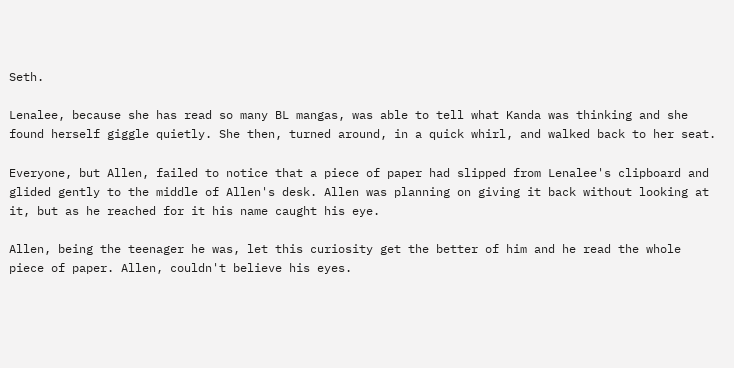Seth.

Lenalee, because she has read so many BL mangas, was able to tell what Kanda was thinking and she found herself giggle quietly. She then, turned around, in a quick whirl, and walked back to her seat.

Everyone, but Allen, failed to notice that a piece of paper had slipped from Lenalee's clipboard and glided gently to the middle of Allen's desk. Allen was planning on giving it back without looking at it, but as he reached for it his name caught his eye.

Allen, being the teenager he was, let this curiosity get the better of him and he read the whole piece of paper. Allen, couldn't believe his eyes.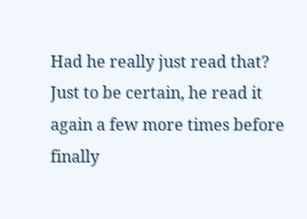Had he really just read that? Just to be certain, he read it again a few more times before finally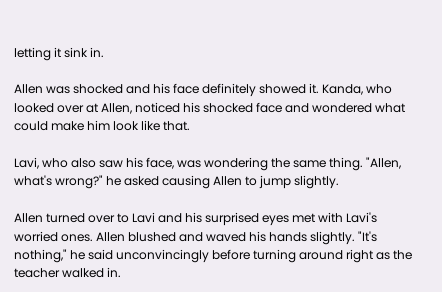letting it sink in.

Allen was shocked and his face definitely showed it. Kanda, who looked over at Allen, noticed his shocked face and wondered what could make him look like that.

Lavi, who also saw his face, was wondering the same thing. "Allen, what's wrong?" he asked causing Allen to jump slightly.

Allen turned over to Lavi and his surprised eyes met with Lavi's worried ones. Allen blushed and waved his hands slightly. "It's nothing," he said unconvincingly before turning around right as the teacher walked in.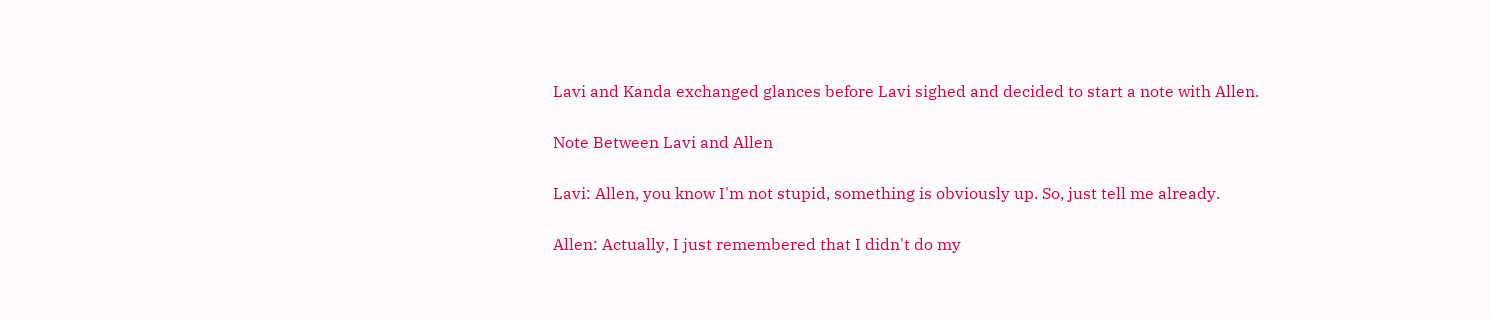Lavi and Kanda exchanged glances before Lavi sighed and decided to start a note with Allen.

Note Between Lavi and Allen

Lavi: Allen, you know I'm not stupid, something is obviously up. So, just tell me already.

Allen: Actually, I just remembered that I didn't do my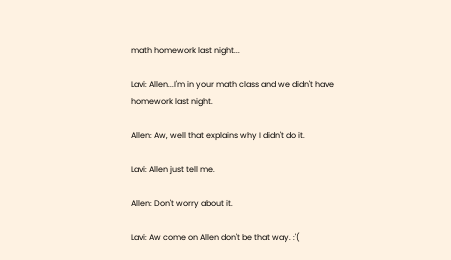math homework last night...

Lavi: Allen...I'm in your math class and we didn't have homework last night.

Allen: Aw, well that explains why I didn't do it.

Lavi: Allen just tell me.

Allen: Don't worry about it.

Lavi: Aw come on Allen don't be that way. :'(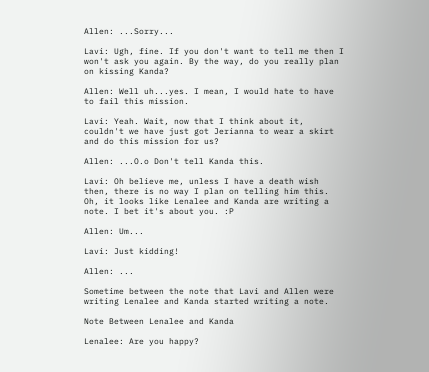Allen: ...Sorry...

Lavi: Ugh, fine. If you don't want to tell me then I won't ask you again. By the way, do you really plan on kissing Kanda?

Allen: Well uh...yes. I mean, I would hate to have to fail this mission.

Lavi: Yeah. Wait, now that I think about it, couldn't we have just got Jerianna to wear a skirt and do this mission for us?

Allen: ...O.o Don't tell Kanda this.

Lavi: Oh believe me, unless I have a death wish then, there is no way I plan on telling him this. Oh, it looks like Lenalee and Kanda are writing a note. I bet it's about you. :P

Allen: Um...

Lavi: Just kidding!

Allen: ...

Sometime between the note that Lavi and Allen were writing Lenalee and Kanda started writing a note.

Note Between Lenalee and Kanda

Lenalee: Are you happy?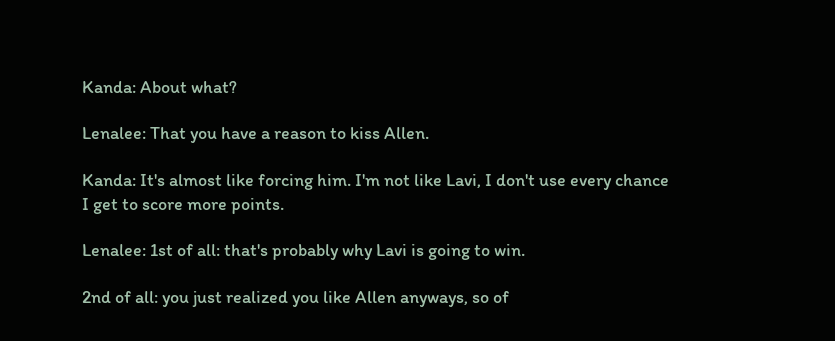Kanda: About what?

Lenalee: That you have a reason to kiss Allen.

Kanda: It's almost like forcing him. I'm not like Lavi, I don't use every chance I get to score more points.

Lenalee: 1st of all: that's probably why Lavi is going to win.

2nd of all: you just realized you like Allen anyways, so of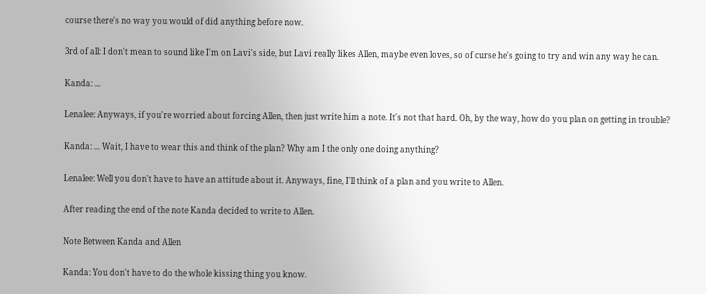course there's no way you would of did anything before now.

3rd of all: I don't mean to sound like I'm on Lavi's side, but Lavi really likes Allen, maybe even loves, so of curse he's going to try and win any way he can.

Kanda: ...

Lenalee: Anyways, if you're worried about forcing Allen, then just write him a note. It's not that hard. Oh, by the way, how do you plan on getting in trouble?

Kanda: ... Wait, I have to wear this and think of the plan? Why am I the only one doing anything?

Lenalee: Well you don't have to have an attitude about it. Anyways, fine, I'll think of a plan and you write to Allen.

After reading the end of the note Kanda decided to write to Allen.

Note Between Kanda and Allen

Kanda: You don't have to do the whole kissing thing you know.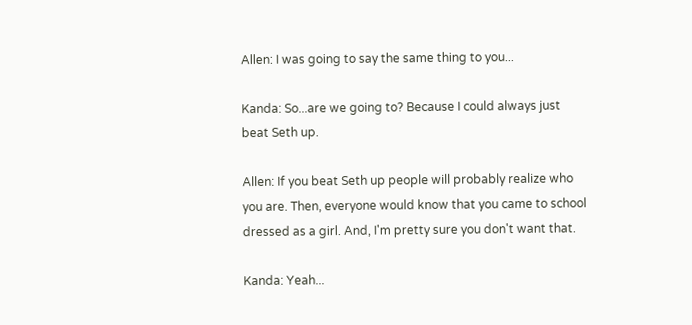Allen: I was going to say the same thing to you...

Kanda: So...are we going to? Because I could always just beat Seth up.

Allen: If you beat Seth up people will probably realize who you are. Then, everyone would know that you came to school dressed as a girl. And, I'm pretty sure you don't want that.

Kanda: Yeah...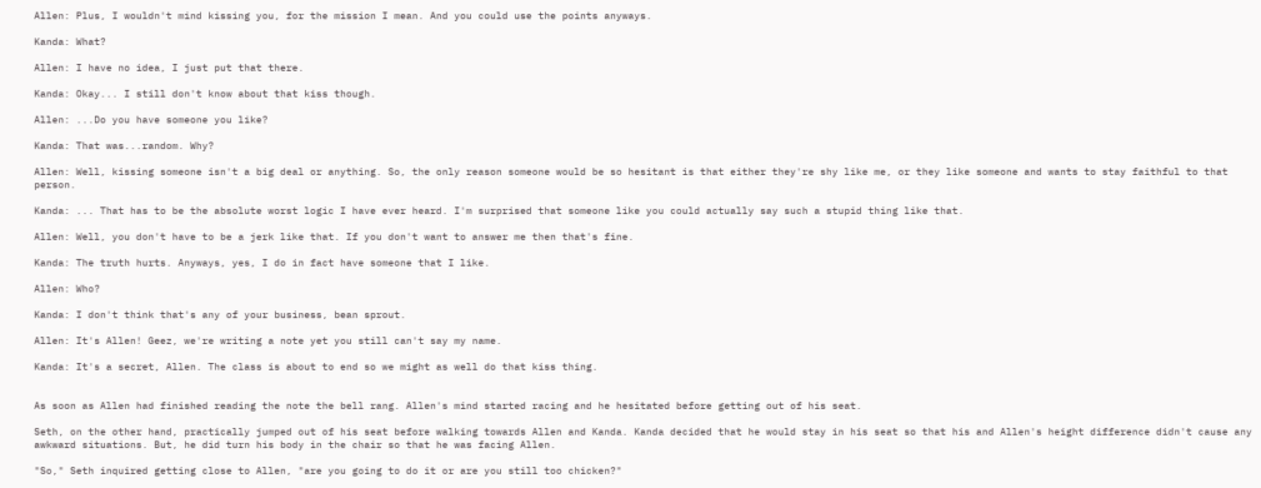Allen: Plus, I wouldn't mind kissing you, for the mission I mean. And you could use the points anyways.

Kanda: What?

Allen: I have no idea, I just put that there.

Kanda: Okay... I still don't know about that kiss though.

Allen: ...Do you have someone you like?

Kanda: That was...random. Why?

Allen: Well, kissing someone isn't a big deal or anything. So, the only reason someone would be so hesitant is that either they're shy like me, or they like someone and wants to stay faithful to that person.

Kanda: ... That has to be the absolute worst logic I have ever heard. I'm surprised that someone like you could actually say such a stupid thing like that.

Allen: Well, you don't have to be a jerk like that. If you don't want to answer me then that's fine.

Kanda: The truth hurts. Anyways, yes, I do in fact have someone that I like.

Allen: Who?

Kanda: I don't think that's any of your business, bean sprout.

Allen: It's Allen! Geez, we're writing a note yet you still can't say my name.

Kanda: It's a secret, Allen. The class is about to end so we might as well do that kiss thing.


As soon as Allen had finished reading the note the bell rang. Allen's mind started racing and he hesitated before getting out of his seat.

Seth, on the other hand, practically jumped out of his seat before walking towards Allen and Kanda. Kanda decided that he would stay in his seat so that his and Allen's height difference didn't cause any awkward situations. But, he did turn his body in the chair so that he was facing Allen.

"So," Seth inquired getting close to Allen, "are you going to do it or are you still too chicken?"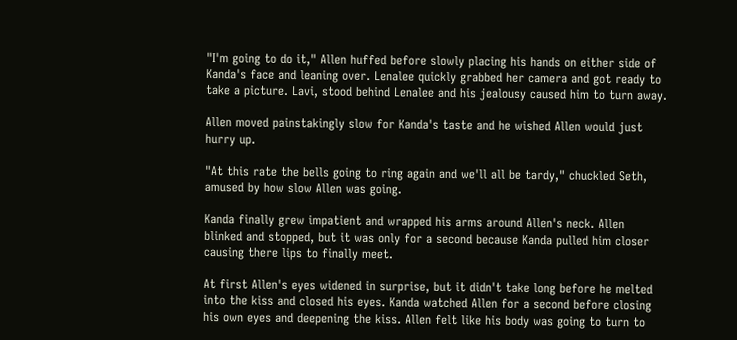"I'm going to do it," Allen huffed before slowly placing his hands on either side of Kanda's face and leaning over. Lenalee quickly grabbed her camera and got ready to take a picture. Lavi, stood behind Lenalee and his jealousy caused him to turn away.

Allen moved painstakingly slow for Kanda's taste and he wished Allen would just hurry up.

"At this rate the bells going to ring again and we'll all be tardy," chuckled Seth, amused by how slow Allen was going.

Kanda finally grew impatient and wrapped his arms around Allen's neck. Allen blinked and stopped, but it was only for a second because Kanda pulled him closer causing there lips to finally meet.

At first Allen's eyes widened in surprise, but it didn't take long before he melted into the kiss and closed his eyes. Kanda watched Allen for a second before closing his own eyes and deepening the kiss. Allen felt like his body was going to turn to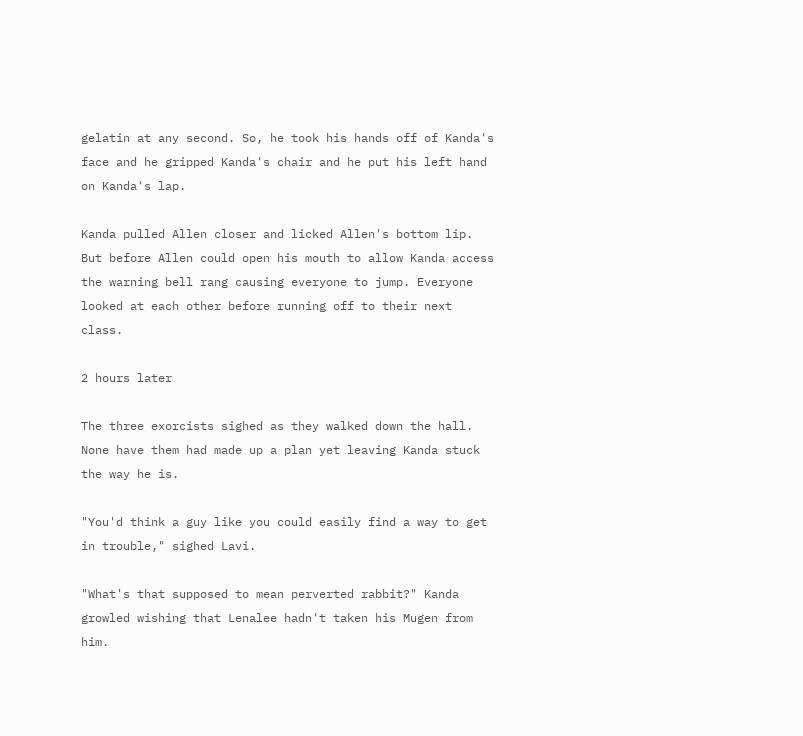gelatin at any second. So, he took his hands off of Kanda's face and he gripped Kanda's chair and he put his left hand on Kanda's lap.

Kanda pulled Allen closer and licked Allen's bottom lip. But before Allen could open his mouth to allow Kanda access the warning bell rang causing everyone to jump. Everyone looked at each other before running off to their next class.

2 hours later

The three exorcists sighed as they walked down the hall. None have them had made up a plan yet leaving Kanda stuck the way he is.

"You'd think a guy like you could easily find a way to get in trouble," sighed Lavi.

"What's that supposed to mean perverted rabbit?" Kanda growled wishing that Lenalee hadn't taken his Mugen from him.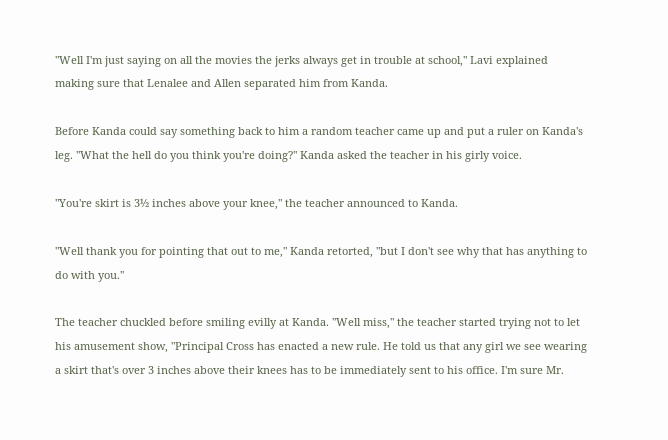"Well I'm just saying on all the movies the jerks always get in trouble at school," Lavi explained making sure that Lenalee and Allen separated him from Kanda.

Before Kanda could say something back to him a random teacher came up and put a ruler on Kanda's leg. "What the hell do you think you're doing?" Kanda asked the teacher in his girly voice.

"You're skirt is 3½ inches above your knee," the teacher announced to Kanda.

"Well thank you for pointing that out to me," Kanda retorted, "but I don't see why that has anything to do with you."

The teacher chuckled before smiling evilly at Kanda. "Well miss," the teacher started trying not to let his amusement show, "Principal Cross has enacted a new rule. He told us that any girl we see wearing a skirt that's over 3 inches above their knees has to be immediately sent to his office. I'm sure Mr.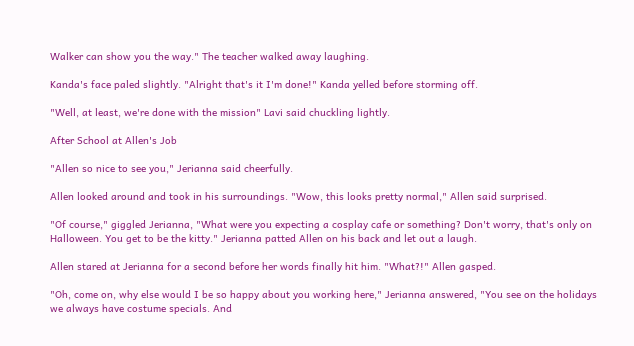Walker can show you the way." The teacher walked away laughing.

Kanda's face paled slightly. "Alright that's it I'm done!" Kanda yelled before storming off.

"Well, at least, we're done with the mission" Lavi said chuckling lightly.

After School at Allen's Job

"Allen so nice to see you," Jerianna said cheerfully.

Allen looked around and took in his surroundings. "Wow, this looks pretty normal," Allen said surprised.

"Of course," giggled Jerianna, "What were you expecting a cosplay cafe or something? Don't worry, that's only on Halloween. You get to be the kitty." Jerianna patted Allen on his back and let out a laugh.

Allen stared at Jerianna for a second before her words finally hit him. "What?!" Allen gasped.

"Oh, come on, why else would I be so happy about you working here," Jerianna answered, "You see on the holidays we always have costume specials. And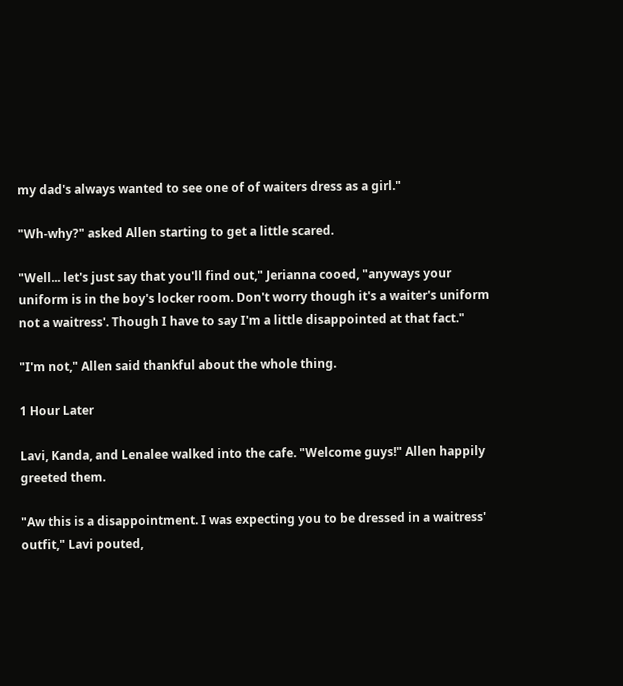my dad's always wanted to see one of of waiters dress as a girl."

"Wh-why?" asked Allen starting to get a little scared.

"Well... let's just say that you'll find out," Jerianna cooed, "anyways your uniform is in the boy's locker room. Don't worry though it's a waiter's uniform not a waitress'. Though I have to say I'm a little disappointed at that fact."

"I'm not," Allen said thankful about the whole thing.

1 Hour Later

Lavi, Kanda, and Lenalee walked into the cafe. "Welcome guys!" Allen happily greeted them.

"Aw this is a disappointment. I was expecting you to be dressed in a waitress' outfit," Lavi pouted,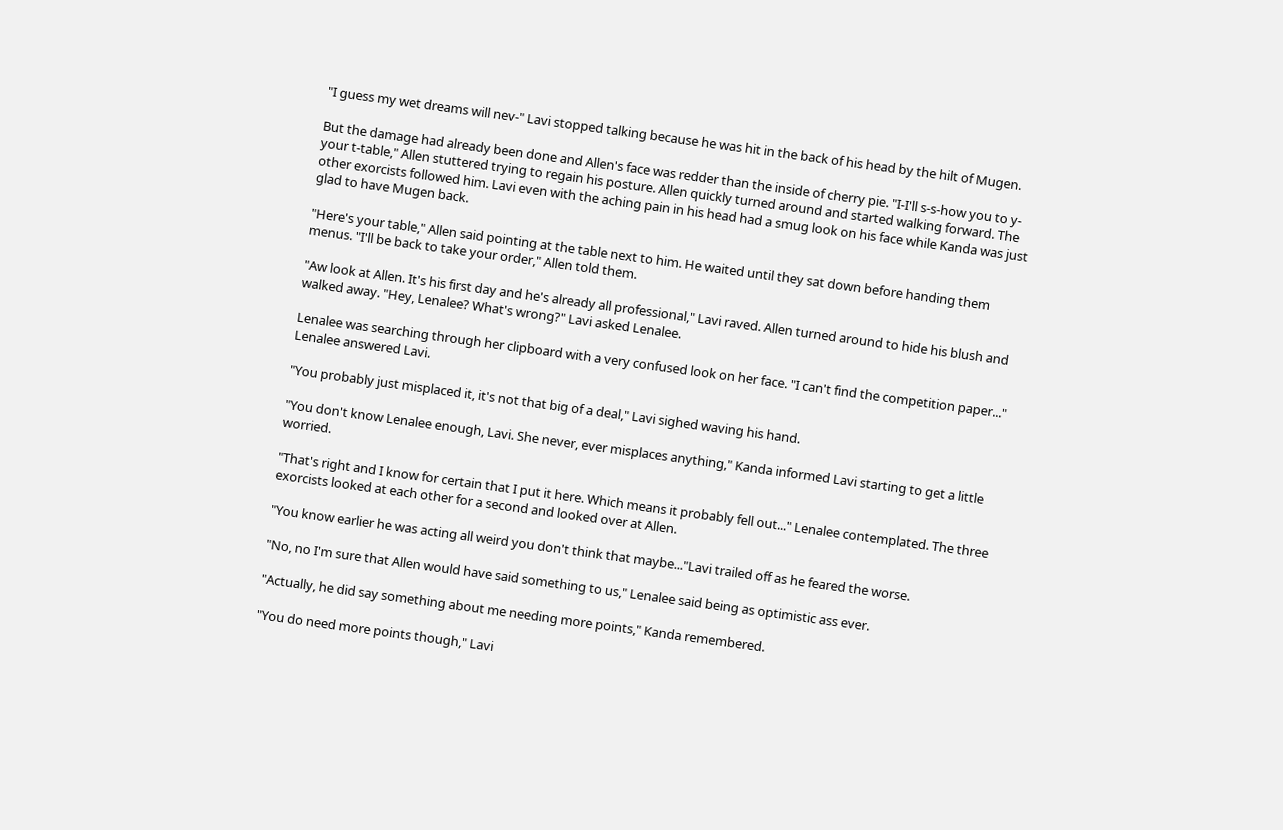"I guess my wet dreams will nev-" Lavi stopped talking because he was hit in the back of his head by the hilt of Mugen.

But the damage had already been done and Allen's face was redder than the inside of cherry pie. "I-I'll s-s-how you to y-your t-table," Allen stuttered trying to regain his posture. Allen quickly turned around and started walking forward. The other exorcists followed him. Lavi even with the aching pain in his head had a smug look on his face while Kanda was just glad to have Mugen back.

"Here's your table," Allen said pointing at the table next to him. He waited until they sat down before handing them menus. "I'll be back to take your order," Allen told them.

"Aw look at Allen. It's his first day and he's already all professional," Lavi raved. Allen turned around to hide his blush and walked away. "Hey, Lenalee? What's wrong?" Lavi asked Lenalee.

Lenalee was searching through her clipboard with a very confused look on her face. "I can't find the competition paper..." Lenalee answered Lavi.

"You probably just misplaced it, it's not that big of a deal," Lavi sighed waving his hand.

"You don't know Lenalee enough, Lavi. She never, ever misplaces anything," Kanda informed Lavi starting to get a little worried.

"That's right and I know for certain that I put it here. Which means it probably fell out..." Lenalee contemplated. The three exorcists looked at each other for a second and looked over at Allen.

"You know earlier he was acting all weird you don't think that maybe..."Lavi trailed off as he feared the worse.

"No, no I'm sure that Allen would have said something to us," Lenalee said being as optimistic ass ever.

"Actually, he did say something about me needing more points," Kanda remembered.

"You do need more points though," Lavi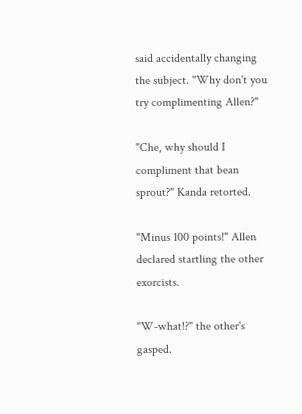said accidentally changing the subject. "Why don't you try complimenting Allen?"

"Che, why should I compliment that bean sprout?" Kanda retorted.

"Minus 100 points!" Allen declared startling the other exorcists.

"W-what!?" the other's gasped.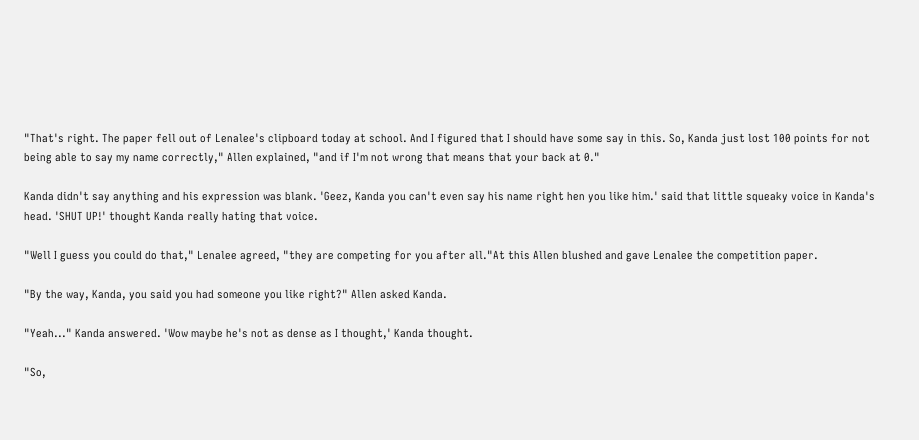"That's right. The paper fell out of Lenalee's clipboard today at school. And I figured that I should have some say in this. So, Kanda just lost 100 points for not being able to say my name correctly," Allen explained, "and if I'm not wrong that means that your back at 0."

Kanda didn't say anything and his expression was blank. 'Geez, Kanda you can't even say his name right hen you like him.' said that little squeaky voice in Kanda's head. 'SHUT UP!' thought Kanda really hating that voice.

"Well I guess you could do that," Lenalee agreed, "they are competing for you after all."At this Allen blushed and gave Lenalee the competition paper.

"By the way, Kanda, you said you had someone you like right?" Allen asked Kanda.

"Yeah..." Kanda answered. 'Wow maybe he's not as dense as I thought,' Kanda thought.

"So,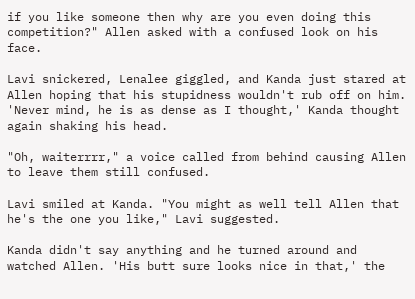if you like someone then why are you even doing this competition?" Allen asked with a confused look on his face.

Lavi snickered, Lenalee giggled, and Kanda just stared at Allen hoping that his stupidness wouldn't rub off on him. 'Never mind, he is as dense as I thought,' Kanda thought again shaking his head.

"Oh, waiterrrr," a voice called from behind causing Allen to leave them still confused.

Lavi smiled at Kanda. "You might as well tell Allen that he's the one you like," Lavi suggested.

Kanda didn't say anything and he turned around and watched Allen. 'His butt sure looks nice in that,' the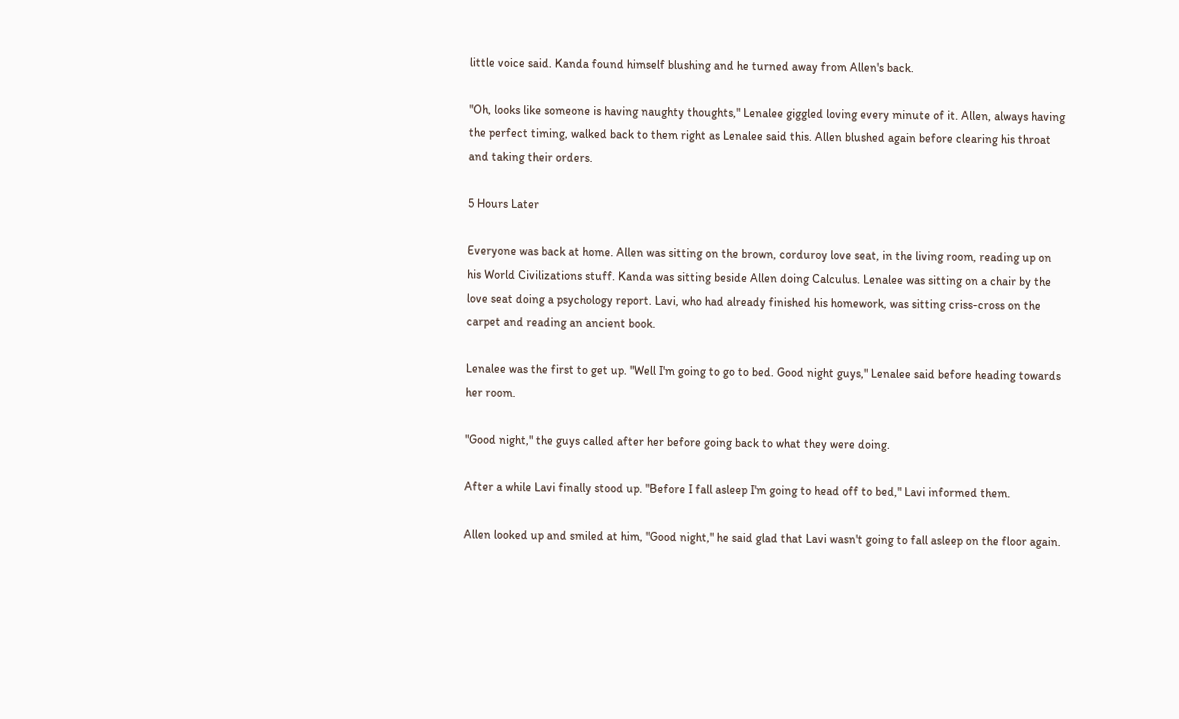little voice said. Kanda found himself blushing and he turned away from Allen's back.

"Oh, looks like someone is having naughty thoughts," Lenalee giggled loving every minute of it. Allen, always having the perfect timing, walked back to them right as Lenalee said this. Allen blushed again before clearing his throat and taking their orders.

5 Hours Later

Everyone was back at home. Allen was sitting on the brown, corduroy love seat, in the living room, reading up on his World Civilizations stuff. Kanda was sitting beside Allen doing Calculus. Lenalee was sitting on a chair by the love seat doing a psychology report. Lavi, who had already finished his homework, was sitting criss-cross on the carpet and reading an ancient book.

Lenalee was the first to get up. "Well I'm going to go to bed. Good night guys," Lenalee said before heading towards her room.

"Good night," the guys called after her before going back to what they were doing.

After a while Lavi finally stood up. "Before I fall asleep I'm going to head off to bed," Lavi informed them.

Allen looked up and smiled at him, "Good night," he said glad that Lavi wasn't going to fall asleep on the floor again.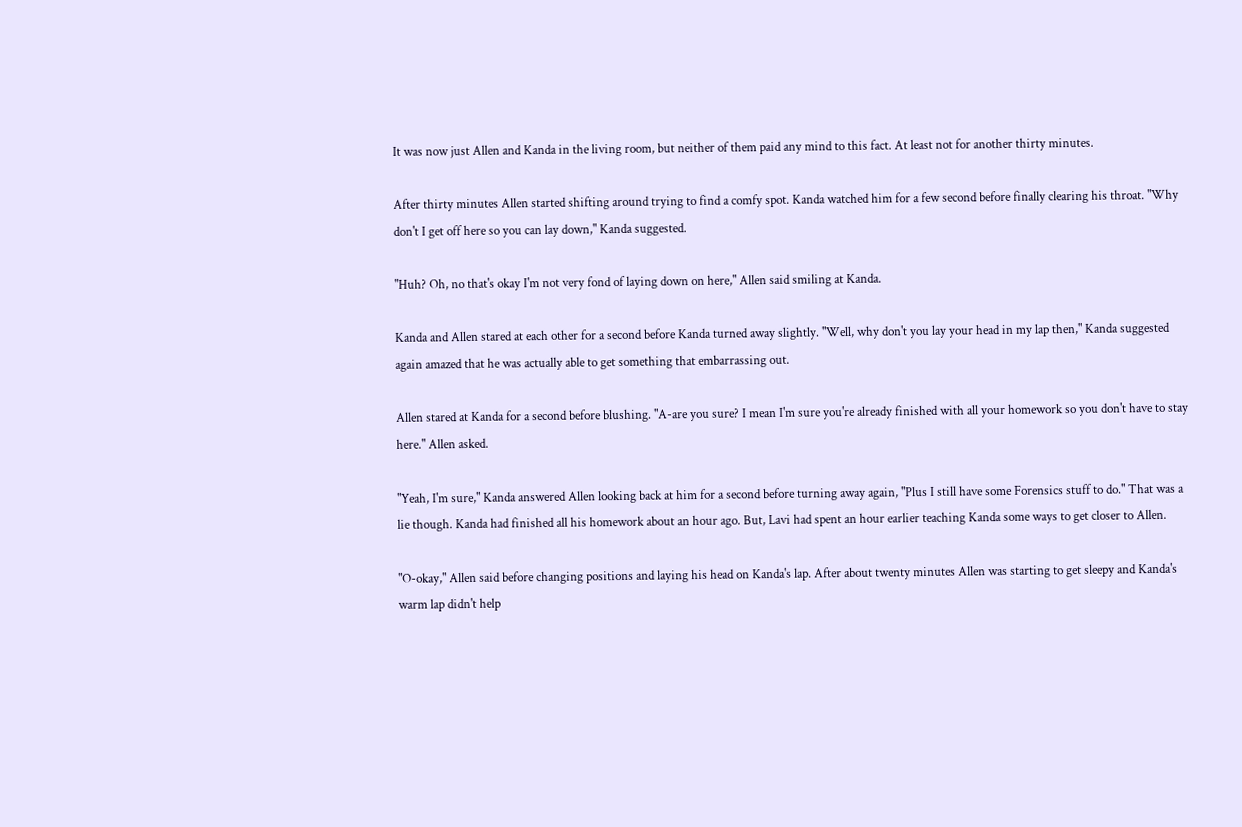It was now just Allen and Kanda in the living room, but neither of them paid any mind to this fact. At least not for another thirty minutes.

After thirty minutes Allen started shifting around trying to find a comfy spot. Kanda watched him for a few second before finally clearing his throat. "Why don't I get off here so you can lay down," Kanda suggested.

"Huh? Oh, no that's okay I'm not very fond of laying down on here," Allen said smiling at Kanda.

Kanda and Allen stared at each other for a second before Kanda turned away slightly. "Well, why don't you lay your head in my lap then," Kanda suggested again amazed that he was actually able to get something that embarrassing out.

Allen stared at Kanda for a second before blushing. "A-are you sure? I mean I'm sure you're already finished with all your homework so you don't have to stay here." Allen asked.

"Yeah, I'm sure," Kanda answered Allen looking back at him for a second before turning away again, "Plus I still have some Forensics stuff to do." That was a lie though. Kanda had finished all his homework about an hour ago. But, Lavi had spent an hour earlier teaching Kanda some ways to get closer to Allen.

"O-okay," Allen said before changing positions and laying his head on Kanda's lap. After about twenty minutes Allen was starting to get sleepy and Kanda's warm lap didn't help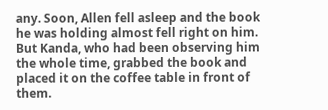any. Soon, Allen fell asleep and the book he was holding almost fell right on him. But Kanda, who had been observing him the whole time, grabbed the book and placed it on the coffee table in front of them.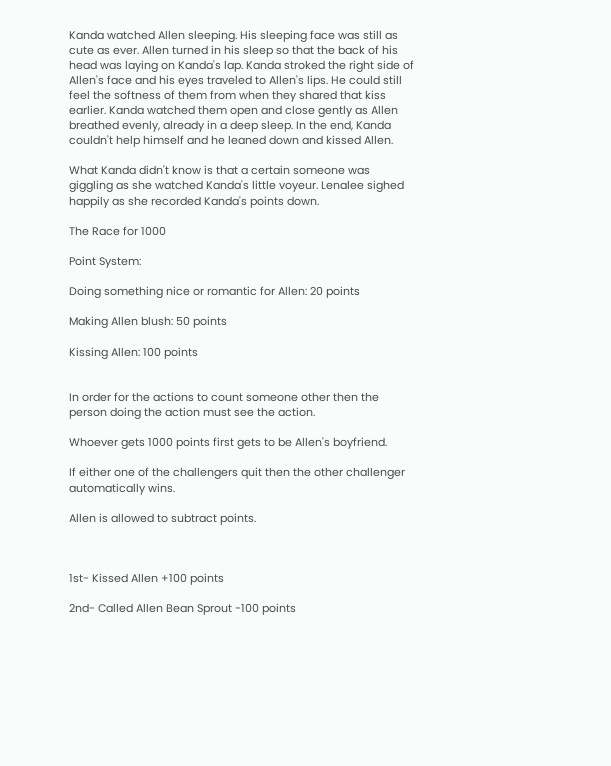Kanda watched Allen sleeping. His sleeping face was still as cute as ever. Allen turned in his sleep so that the back of his head was laying on Kanda's lap. Kanda stroked the right side of Allen's face and his eyes traveled to Allen's lips. He could still feel the softness of them from when they shared that kiss earlier. Kanda watched them open and close gently as Allen breathed evenly, already in a deep sleep. In the end, Kanda couldn't help himself and he leaned down and kissed Allen.

What Kanda didn't know is that a certain someone was giggling as she watched Kanda's little voyeur. Lenalee sighed happily as she recorded Kanda's points down.

The Race for 1000

Point System:

Doing something nice or romantic for Allen: 20 points

Making Allen blush: 50 points

Kissing Allen: 100 points


In order for the actions to count someone other then the person doing the action must see the action.

Whoever gets 1000 points first gets to be Allen's boyfriend.

If either one of the challengers quit then the other challenger automatically wins.

Allen is allowed to subtract points.



1st- Kissed Allen +100 points

2nd- Called Allen Bean Sprout -100 points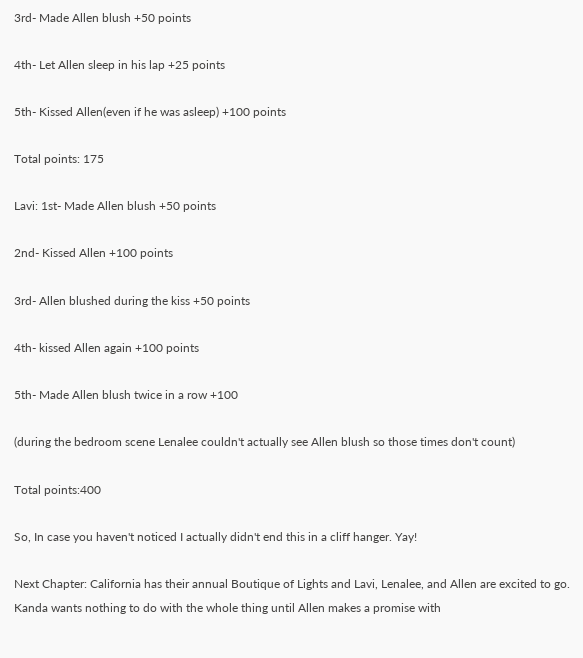3rd- Made Allen blush +50 points

4th- Let Allen sleep in his lap +25 points

5th- Kissed Allen(even if he was asleep) +100 points

Total points: 175

Lavi: 1st- Made Allen blush +50 points

2nd- Kissed Allen +100 points

3rd- Allen blushed during the kiss +50 points

4th- kissed Allen again +100 points

5th- Made Allen blush twice in a row +100

(during the bedroom scene Lenalee couldn't actually see Allen blush so those times don't count)

Total points:400

So, In case you haven't noticed I actually didn't end this in a cliff hanger. Yay!

Next Chapter: California has their annual Boutique of Lights and Lavi, Lenalee, and Allen are excited to go. Kanda wants nothing to do with the whole thing until Allen makes a promise with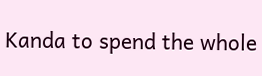Kanda to spend the whole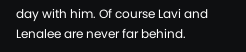day with him. Of course Lavi and Lenalee are never far behind.